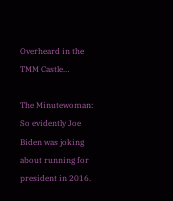Overheard in the TMM Castle…

The Minutewoman: So evidently Joe Biden was joking about running for president in 2016.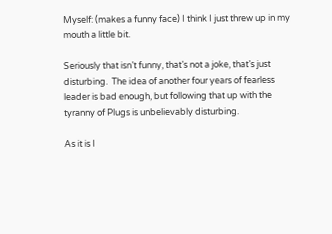Myself: (makes a funny face) I think I just threw up in my mouth a little bit.

Seriously that isn’t funny, that’s not a joke, that’s just disturbing.  The idea of another four years of fearless leader is bad enough, but following that up with the tyranny of Plugs is unbelievably disturbing.

As it is I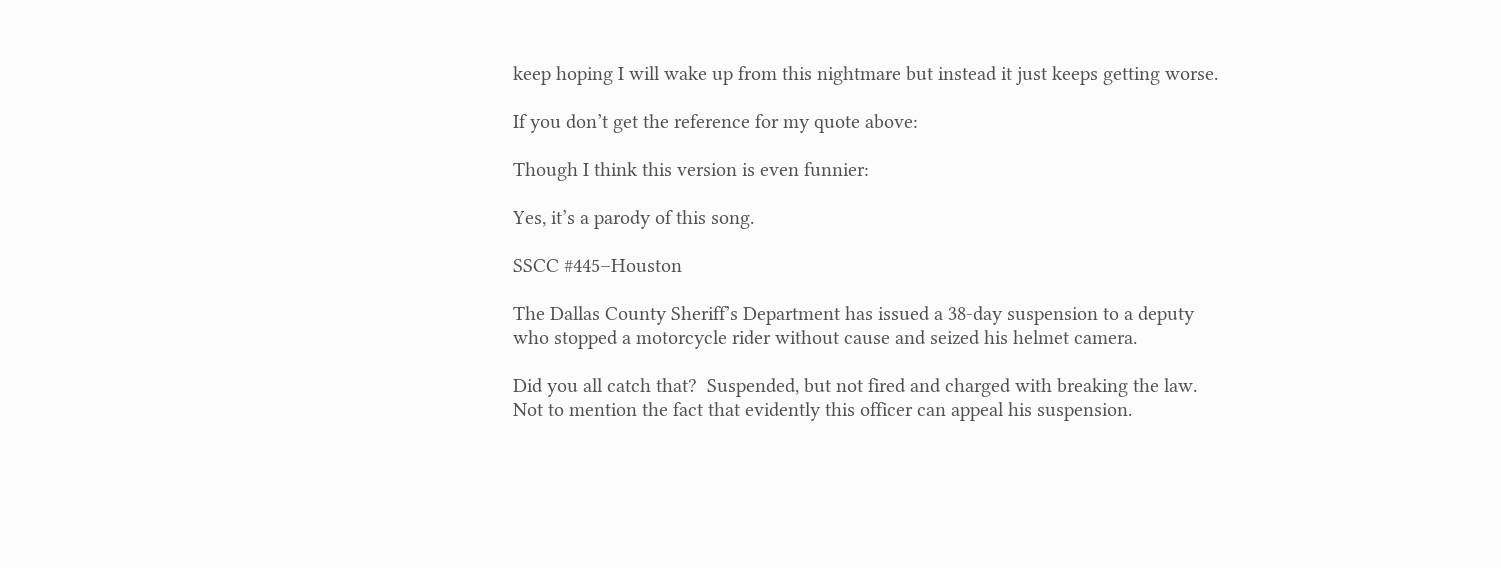keep hoping I will wake up from this nightmare but instead it just keeps getting worse.

If you don’t get the reference for my quote above:

Though I think this version is even funnier:

Yes, it’s a parody of this song.

SSCC #445–Houston

The Dallas County Sheriff’s Department has issued a 38-day suspension to a deputy who stopped a motorcycle rider without cause and seized his helmet camera.

Did you all catch that?  Suspended, but not fired and charged with breaking the law.  Not to mention the fact that evidently this officer can appeal his suspension.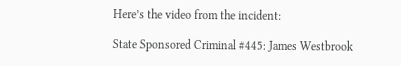Here’s the video from the incident:

State Sponsored Criminal #445: James Westbrook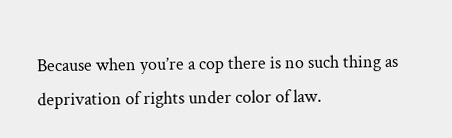Because when you’re a cop there is no such thing as deprivation of rights under color of law.